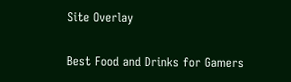Site Overlay

Best Food and Drinks for Gamers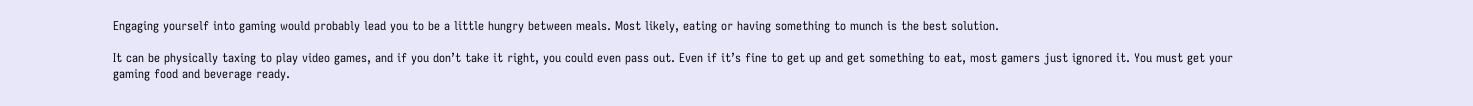Engaging yourself into gaming would probably lead you to be a little hungry between meals. Most likely, eating or having something to munch is the best solution.

It can be physically taxing to play video games, and if you don’t take it right, you could even pass out. Even if it’s fine to get up and get something to eat, most gamers just ignored it. You must get your gaming food and beverage ready.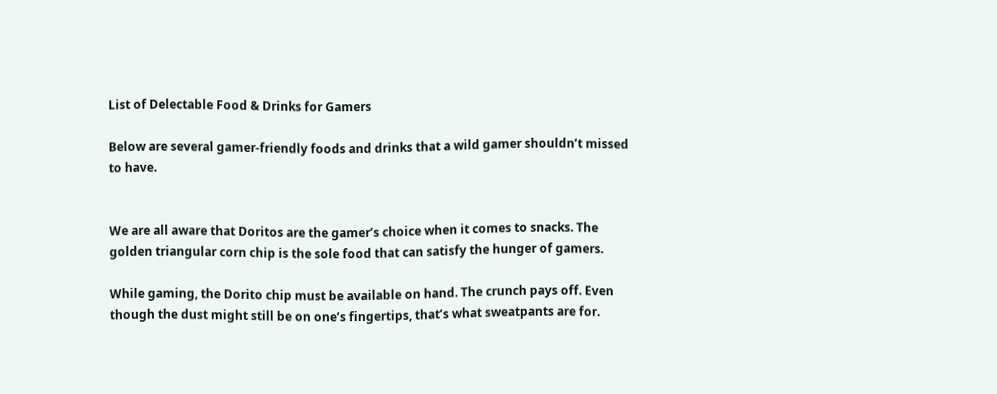List of Delectable Food & Drinks for Gamers

Below are several gamer-friendly foods and drinks that a wild gamer shouldn’t missed to have.


We are all aware that Doritos are the gamer’s choice when it comes to snacks. The golden triangular corn chip is the sole food that can satisfy the hunger of gamers.

While gaming, the Dorito chip must be available on hand. The crunch pays off. Even though the dust might still be on one’s fingertips, that’s what sweatpants are for.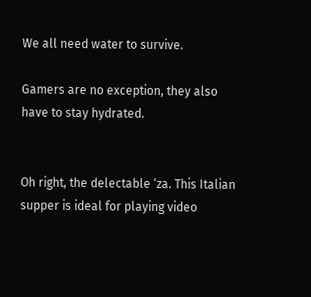We all need water to survive.

Gamers are no exception, they also have to stay hydrated.


Oh right, the delectable ‘za. This Italian supper is ideal for playing video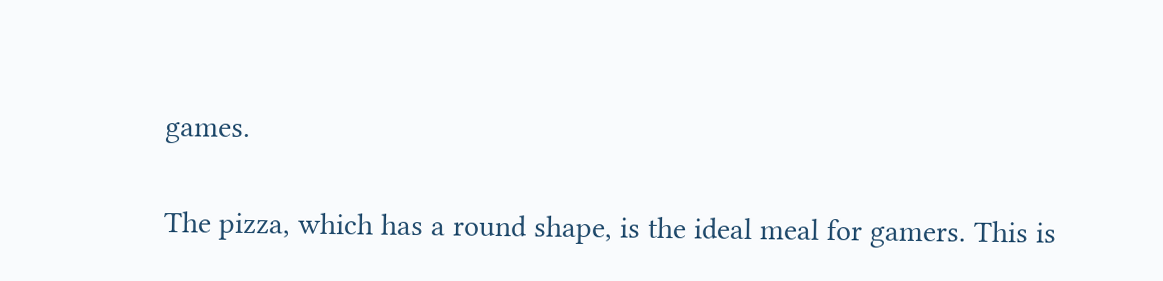games.

The pizza, which has a round shape, is the ideal meal for gamers. This is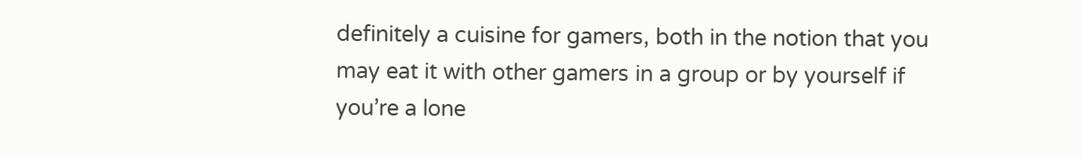definitely a cuisine for gamers, both in the notion that you may eat it with other gamers in a group or by yourself if you’re a lone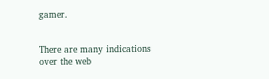gamer.


There are many indications over the web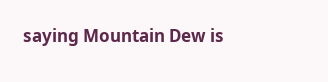saying Mountain Dew is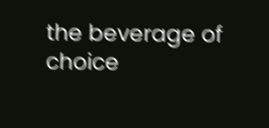the beverage of choice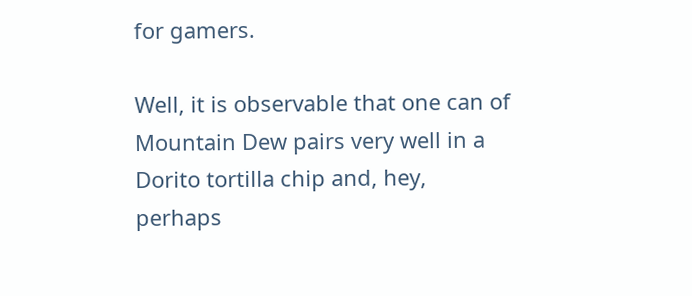for gamers.

Well, it is observable that one can of Mountain Dew pairs very well in a Dorito tortilla chip and, hey, perhaps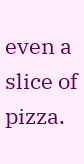even a slice of pizza.